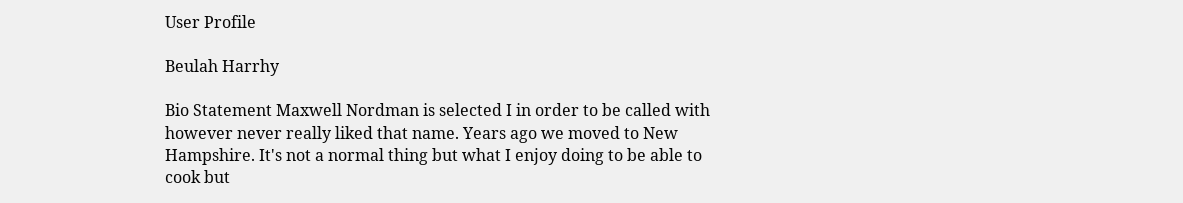User Profile

Beulah Harrhy

Bio Statement Maxwell Nordman is selected I in order to be called with however never really liked that name. Years ago we moved to New Hampshire. It's not a normal thing but what I enjoy doing to be able to cook but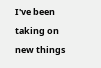I've been taking on new things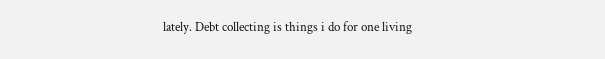lately. Debt collecting is things i do for one living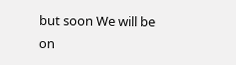but soon We will be on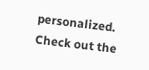personalized. Check out the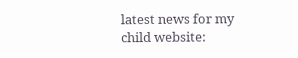latest news for my child website: